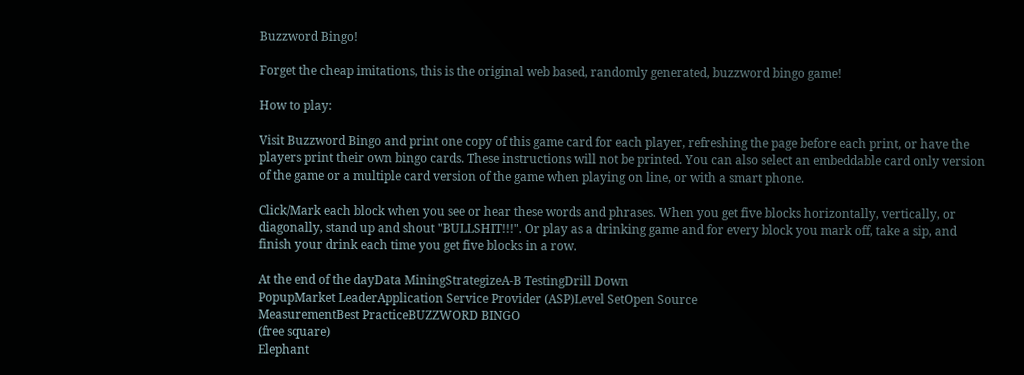Buzzword Bingo!

Forget the cheap imitations, this is the original web based, randomly generated, buzzword bingo game!

How to play:

Visit Buzzword Bingo and print one copy of this game card for each player, refreshing the page before each print, or have the players print their own bingo cards. These instructions will not be printed. You can also select an embeddable card only version of the game or a multiple card version of the game when playing on line, or with a smart phone.

Click/Mark each block when you see or hear these words and phrases. When you get five blocks horizontally, vertically, or diagonally, stand up and shout "BULLSHIT!!!". Or play as a drinking game and for every block you mark off, take a sip, and finish your drink each time you get five blocks in a row.

At the end of the dayData MiningStrategizeA-B TestingDrill Down
PopupMarket LeaderApplication Service Provider (ASP)Level SetOpen Source
MeasurementBest PracticeBUZZWORD BINGO
(free square)
Elephant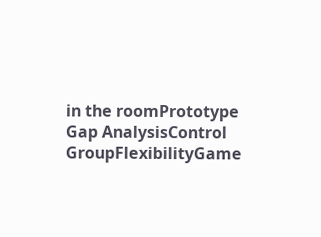in the roomPrototype
Gap AnalysisControl GroupFlexibilityGame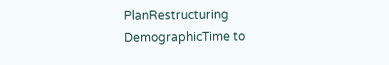PlanRestructuring
DemographicTime to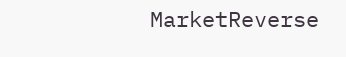MarketReverse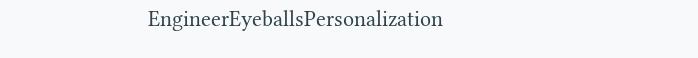EngineerEyeballsPersonalization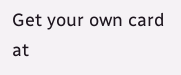Get your own card at